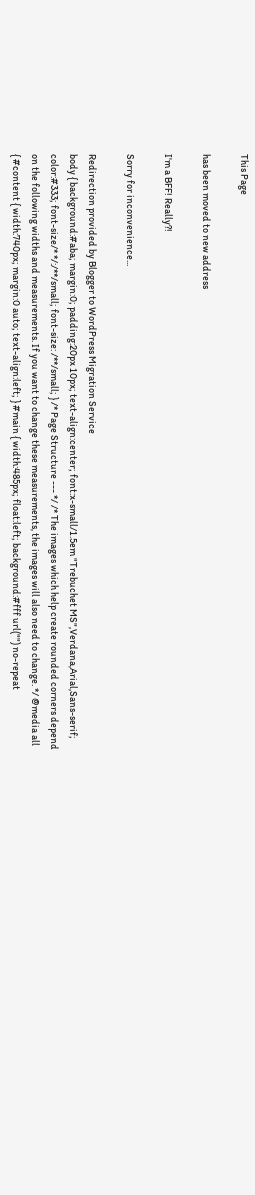This Page

has been moved to new address

I'm a BFF! Really?!

Sorry for inconvenience...

Redirection provided by Blogger to WordPress Migration Service
body { background:#aba; margin:0; padding:20px 10px; text-align:center; font:x-small/1.5em "Trebuchet MS",Verdana,Arial,Sans-serif; color:#333; font-size/* */:/**/small; font-size: /**/small; } /* Page Structure --- */ /* The images which help create rounded corners depend on the following widths and measurements. If you want to change these measurements, the images will also need to change. */ @media all { #content { width:740px; margin:0 auto; text-align:left; } #main { width:485px; float:left; background:#fff url("") no-repeat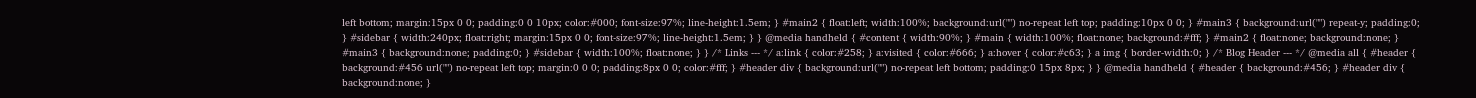left bottom; margin:15px 0 0; padding:0 0 10px; color:#000; font-size:97%; line-height:1.5em; } #main2 { float:left; width:100%; background:url("") no-repeat left top; padding:10px 0 0; } #main3 { background:url("") repeat-y; padding:0; } #sidebar { width:240px; float:right; margin:15px 0 0; font-size:97%; line-height:1.5em; } } @media handheld { #content { width:90%; } #main { width:100%; float:none; background:#fff; } #main2 { float:none; background:none; } #main3 { background:none; padding:0; } #sidebar { width:100%; float:none; } } /* Links --- */ a:link { color:#258; } a:visited { color:#666; } a:hover { color:#c63; } a img { border-width:0; } /* Blog Header --- */ @media all { #header { background:#456 url("") no-repeat left top; margin:0 0 0; padding:8px 0 0; color:#fff; } #header div { background:url("") no-repeat left bottom; padding:0 15px 8px; } } @media handheld { #header { background:#456; } #header div { background:none; }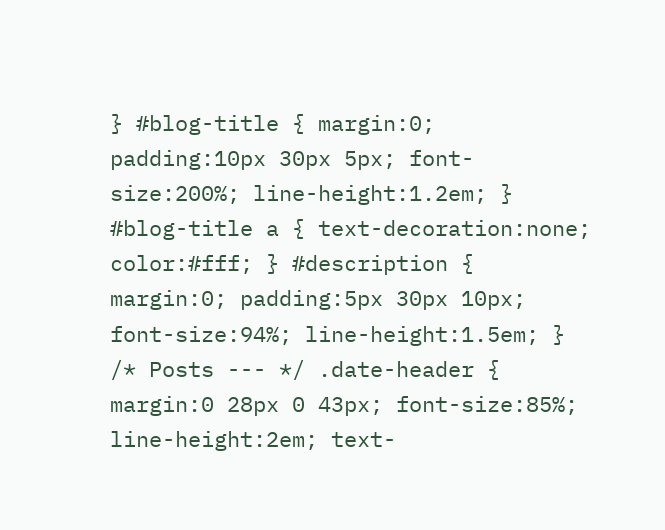} #blog-title { margin:0; padding:10px 30px 5px; font-size:200%; line-height:1.2em; } #blog-title a { text-decoration:none; color:#fff; } #description { margin:0; padding:5px 30px 10px; font-size:94%; line-height:1.5em; } /* Posts --- */ .date-header { margin:0 28px 0 43px; font-size:85%; line-height:2em; text-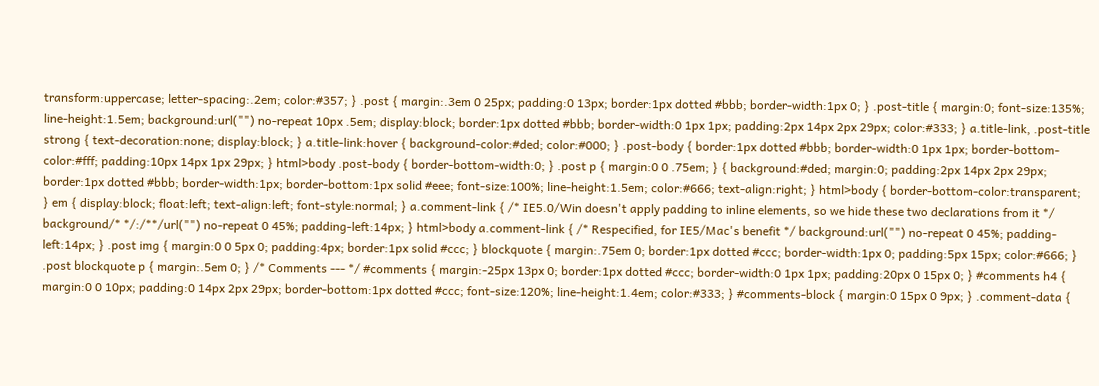transform:uppercase; letter-spacing:.2em; color:#357; } .post { margin:.3em 0 25px; padding:0 13px; border:1px dotted #bbb; border-width:1px 0; } .post-title { margin:0; font-size:135%; line-height:1.5em; background:url("") no-repeat 10px .5em; display:block; border:1px dotted #bbb; border-width:0 1px 1px; padding:2px 14px 2px 29px; color:#333; } a.title-link, .post-title strong { text-decoration:none; display:block; } a.title-link:hover { background-color:#ded; color:#000; } .post-body { border:1px dotted #bbb; border-width:0 1px 1px; border-bottom-color:#fff; padding:10px 14px 1px 29px; } html>body .post-body { border-bottom-width:0; } .post p { margin:0 0 .75em; } { background:#ded; margin:0; padding:2px 14px 2px 29px; border:1px dotted #bbb; border-width:1px; border-bottom:1px solid #eee; font-size:100%; line-height:1.5em; color:#666; text-align:right; } html>body { border-bottom-color:transparent; } em { display:block; float:left; text-align:left; font-style:normal; } a.comment-link { /* IE5.0/Win doesn't apply padding to inline elements, so we hide these two declarations from it */ background/* */:/**/url("") no-repeat 0 45%; padding-left:14px; } html>body a.comment-link { /* Respecified, for IE5/Mac's benefit */ background:url("") no-repeat 0 45%; padding-left:14px; } .post img { margin:0 0 5px 0; padding:4px; border:1px solid #ccc; } blockquote { margin:.75em 0; border:1px dotted #ccc; border-width:1px 0; padding:5px 15px; color:#666; } .post blockquote p { margin:.5em 0; } /* Comments --- */ #comments { margin:-25px 13px 0; border:1px dotted #ccc; border-width:0 1px 1px; padding:20px 0 15px 0; } #comments h4 { margin:0 0 10px; padding:0 14px 2px 29px; border-bottom:1px dotted #ccc; font-size:120%; line-height:1.4em; color:#333; } #comments-block { margin:0 15px 0 9px; } .comment-data {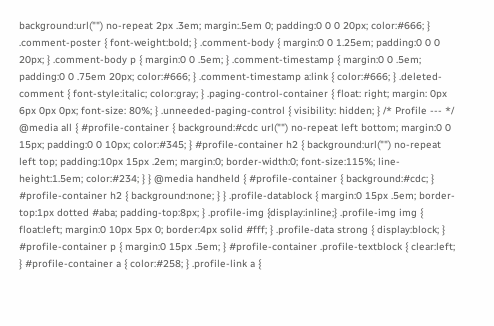background:url("") no-repeat 2px .3em; margin:.5em 0; padding:0 0 0 20px; color:#666; } .comment-poster { font-weight:bold; } .comment-body { margin:0 0 1.25em; padding:0 0 0 20px; } .comment-body p { margin:0 0 .5em; } .comment-timestamp { margin:0 0 .5em; padding:0 0 .75em 20px; color:#666; } .comment-timestamp a:link { color:#666; } .deleted-comment { font-style:italic; color:gray; } .paging-control-container { float: right; margin: 0px 6px 0px 0px; font-size: 80%; } .unneeded-paging-control { visibility: hidden; } /* Profile --- */ @media all { #profile-container { background:#cdc url("") no-repeat left bottom; margin:0 0 15px; padding:0 0 10px; color:#345; } #profile-container h2 { background:url("") no-repeat left top; padding:10px 15px .2em; margin:0; border-width:0; font-size:115%; line-height:1.5em; color:#234; } } @media handheld { #profile-container { background:#cdc; } #profile-container h2 { background:none; } } .profile-datablock { margin:0 15px .5em; border-top:1px dotted #aba; padding-top:8px; } .profile-img {display:inline;} .profile-img img { float:left; margin:0 10px 5px 0; border:4px solid #fff; } .profile-data strong { display:block; } #profile-container p { margin:0 15px .5em; } #profile-container .profile-textblock { clear:left; } #profile-container a { color:#258; } .profile-link a {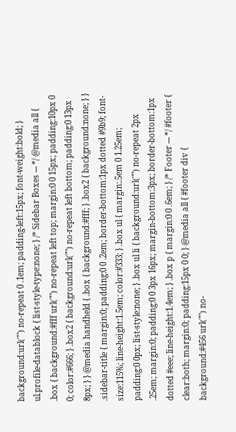background:url("") no-repeat 0 .1em; padding-left:15px; font-weight:bold; } ul.profile-datablock { list-style-type:none; } /* Sidebar Boxes --- */ @media all { .box { background:#fff url("") no-repeat left top; margin:0 0 15px; padding:10px 0 0; color:#666; } .box2 { background:url("") no-repeat left bottom; padding:0 13px 8px; } } @media handheld { .box { background:#fff; } .box2 { background:none; } } .sidebar-title { margin:0; padding:0 0 .2em; border-bottom:1px dotted #9b9; font-size:115%; line-height:1.5em; color:#333; } .box ul { margin:.5em 0 1.25em; padding:0 0px; list-style:none; } .box ul li { background:url("") no-repeat 2px .25em; margin:0; padding:0 0 3px 16px; margin-bottom:3px; border-bottom:1px dotted #eee; line-height:1.4em; } .box p { margin:0 0 .6em; } /* Footer --- */ #footer { clear:both; margin:0; padding:15px 0 0; } @media all { #footer div { background:#456 url("") no-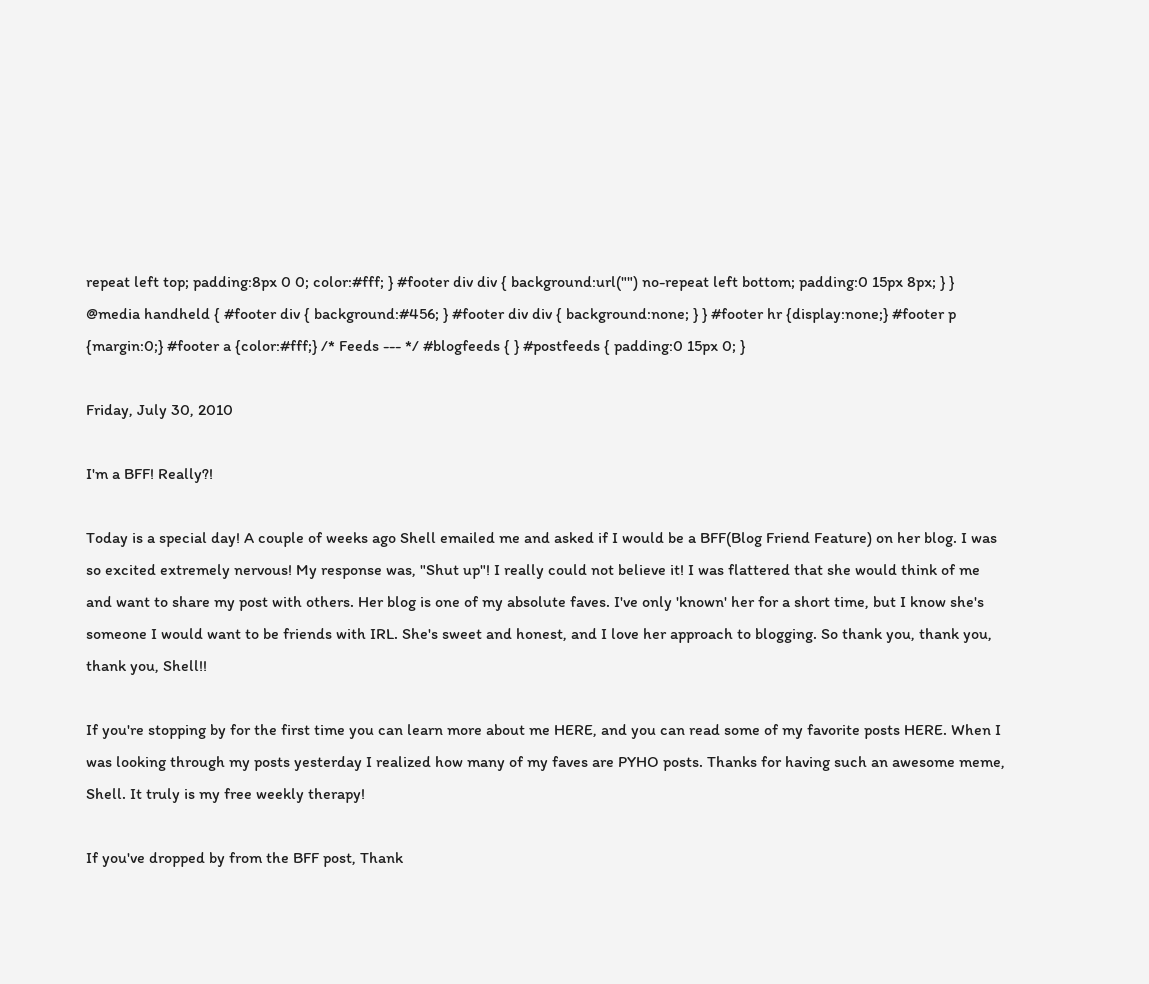repeat left top; padding:8px 0 0; color:#fff; } #footer div div { background:url("") no-repeat left bottom; padding:0 15px 8px; } } @media handheld { #footer div { background:#456; } #footer div div { background:none; } } #footer hr {display:none;} #footer p {margin:0;} #footer a {color:#fff;} /* Feeds --- */ #blogfeeds { } #postfeeds { padding:0 15px 0; }

Friday, July 30, 2010

I'm a BFF! Really?!

Today is a special day! A couple of weeks ago Shell emailed me and asked if I would be a BFF(Blog Friend Feature) on her blog. I was so excited extremely nervous! My response was, "Shut up"! I really could not believe it! I was flattered that she would think of me and want to share my post with others. Her blog is one of my absolute faves. I've only 'known' her for a short time, but I know she's someone I would want to be friends with IRL. She's sweet and honest, and I love her approach to blogging. So thank you, thank you, thank you, Shell!!

If you're stopping by for the first time you can learn more about me HERE, and you can read some of my favorite posts HERE. When I was looking through my posts yesterday I realized how many of my faves are PYHO posts. Thanks for having such an awesome meme, Shell. It truly is my free weekly therapy!

If you've dropped by from the BFF post, Thank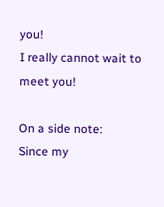you!
I really cannot wait to meet you!

On a side note:
Since my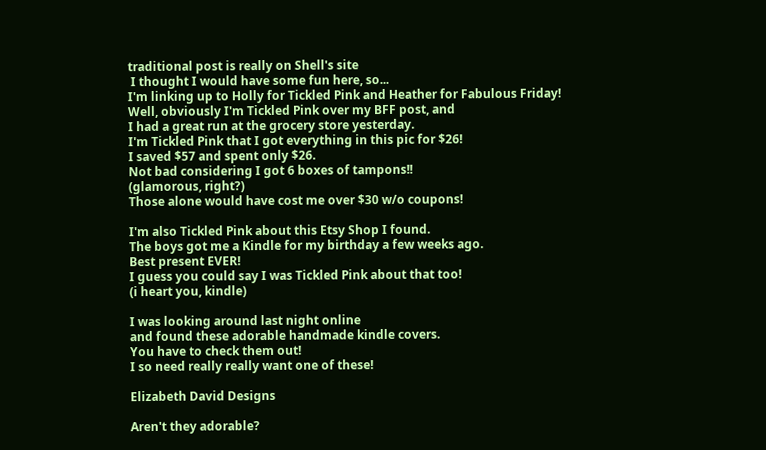traditional post is really on Shell's site
 I thought I would have some fun here, so...
I'm linking up to Holly for Tickled Pink and Heather for Fabulous Friday!
Well, obviously I'm Tickled Pink over my BFF post, and
I had a great run at the grocery store yesterday.
I'm Tickled Pink that I got everything in this pic for $26!
I saved $57 and spent only $26.
Not bad considering I got 6 boxes of tampons!!
(glamorous, right?)
Those alone would have cost me over $30 w/o coupons!

I'm also Tickled Pink about this Etsy Shop I found.
The boys got me a Kindle for my birthday a few weeks ago.
Best present EVER!
I guess you could say I was Tickled Pink about that too!
(i heart you, kindle)

I was looking around last night online
and found these adorable handmade kindle covers.
You have to check them out!
I so need really really want one of these!

Elizabeth David Designs

Aren't they adorable?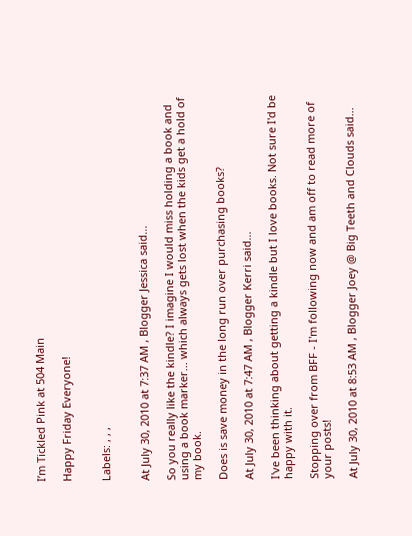I’m Tickled Pink at 504 Main

Happy Friday Everyone!


Labels: , , ,


At July 30, 2010 at 7:37 AM , Blogger Jessica said...

So you really like the kindle? I imagine I would miss holding a book and using a book marker... which always gets lost when the kids get a hold of my book.

Does is save money in the long run over purchasing books?

At July 30, 2010 at 7:47 AM , Blogger Kerri said...

I've been thinking about getting a kindle but I love books. Not sure I'd be happy with it.

Stopping over from BFF - I'm following now and am off to read more of your posts!

At July 30, 2010 at 8:53 AM , Blogger Joey @ Big Teeth and Clouds said...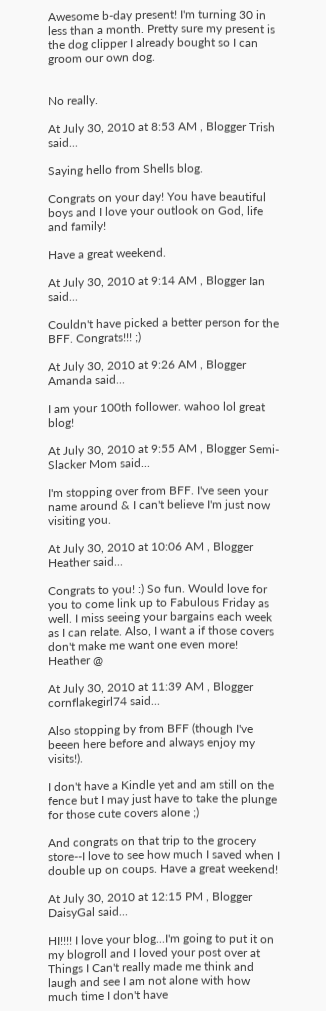Awesome b-day present! I'm turning 30 in less than a month. Pretty sure my present is the dog clipper I already bought so I can groom our own dog.


No really.

At July 30, 2010 at 8:53 AM , Blogger Trish said...

Saying hello from Shells blog.

Congrats on your day! You have beautiful boys and I love your outlook on God, life and family!

Have a great weekend.

At July 30, 2010 at 9:14 AM , Blogger Ian said...

Couldn't have picked a better person for the BFF. Congrats!!! ;)

At July 30, 2010 at 9:26 AM , Blogger Amanda said...

I am your 100th follower. wahoo lol great blog!

At July 30, 2010 at 9:55 AM , Blogger Semi-Slacker Mom said...

I'm stopping over from BFF. I've seen your name around & I can't believe I'm just now visiting you.

At July 30, 2010 at 10:06 AM , Blogger Heather said...

Congrats to you! :) So fun. Would love for you to come link up to Fabulous Friday as well. I miss seeing your bargains each week as I can relate. Also, I want a if those covers don't make me want one even more!
Heather @

At July 30, 2010 at 11:39 AM , Blogger cornflakegirl74 said...

Also stopping by from BFF (though I've beeen here before and always enjoy my visits!).

I don't have a Kindle yet and am still on the fence but I may just have to take the plunge for those cute covers alone ;)

And congrats on that trip to the grocery store--I love to see how much I saved when I double up on coups. Have a great weekend!

At July 30, 2010 at 12:15 PM , Blogger DaisyGal said...

HI!!!! I love your blog...I'm going to put it on my blogroll and I loved your post over at Things I Can't really made me think and laugh and see I am not alone with how much time I don't have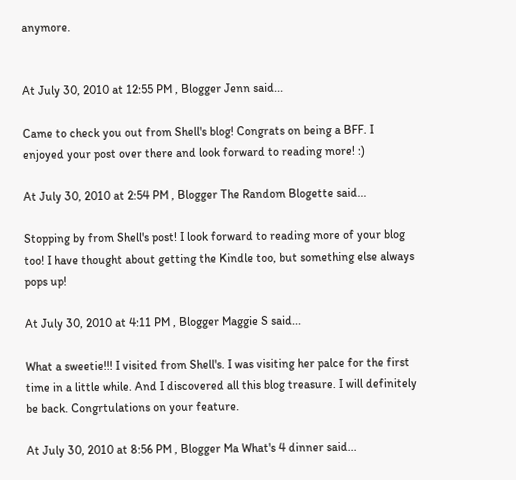anymore.


At July 30, 2010 at 12:55 PM , Blogger Jenn said...

Came to check you out from Shell's blog! Congrats on being a BFF. I enjoyed your post over there and look forward to reading more! :)

At July 30, 2010 at 2:54 PM , Blogger The Random Blogette said...

Stopping by from Shell's post! I look forward to reading more of your blog too! I have thought about getting the Kindle too, but something else always pops up!

At July 30, 2010 at 4:11 PM , Blogger Maggie S said...

What a sweetie!!! I visited from Shell's. I was visiting her palce for the first time in a little while. And I discovered all this blog treasure. I will definitely be back. Congrtulations on your feature.

At July 30, 2010 at 8:56 PM , Blogger Ma What's 4 dinner said...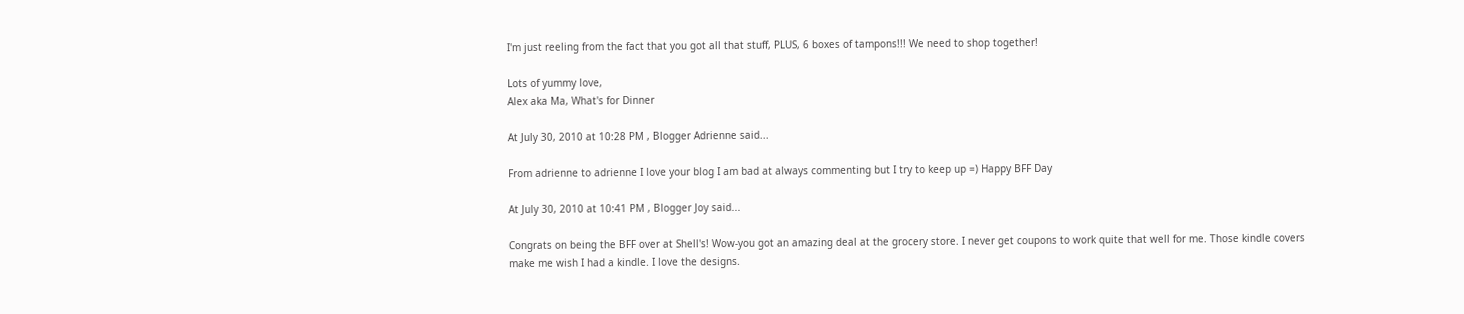I'm just reeling from the fact that you got all that stuff, PLUS, 6 boxes of tampons!!! We need to shop together!

Lots of yummy love,
Alex aka Ma, What's for Dinner

At July 30, 2010 at 10:28 PM , Blogger Adrienne said...

From adrienne to adrienne I love your blog I am bad at always commenting but I try to keep up =) Happy BFF Day

At July 30, 2010 at 10:41 PM , Blogger Joy said...

Congrats on being the BFF over at Shell's! Wow-you got an amazing deal at the grocery store. I never get coupons to work quite that well for me. Those kindle covers make me wish I had a kindle. I love the designs.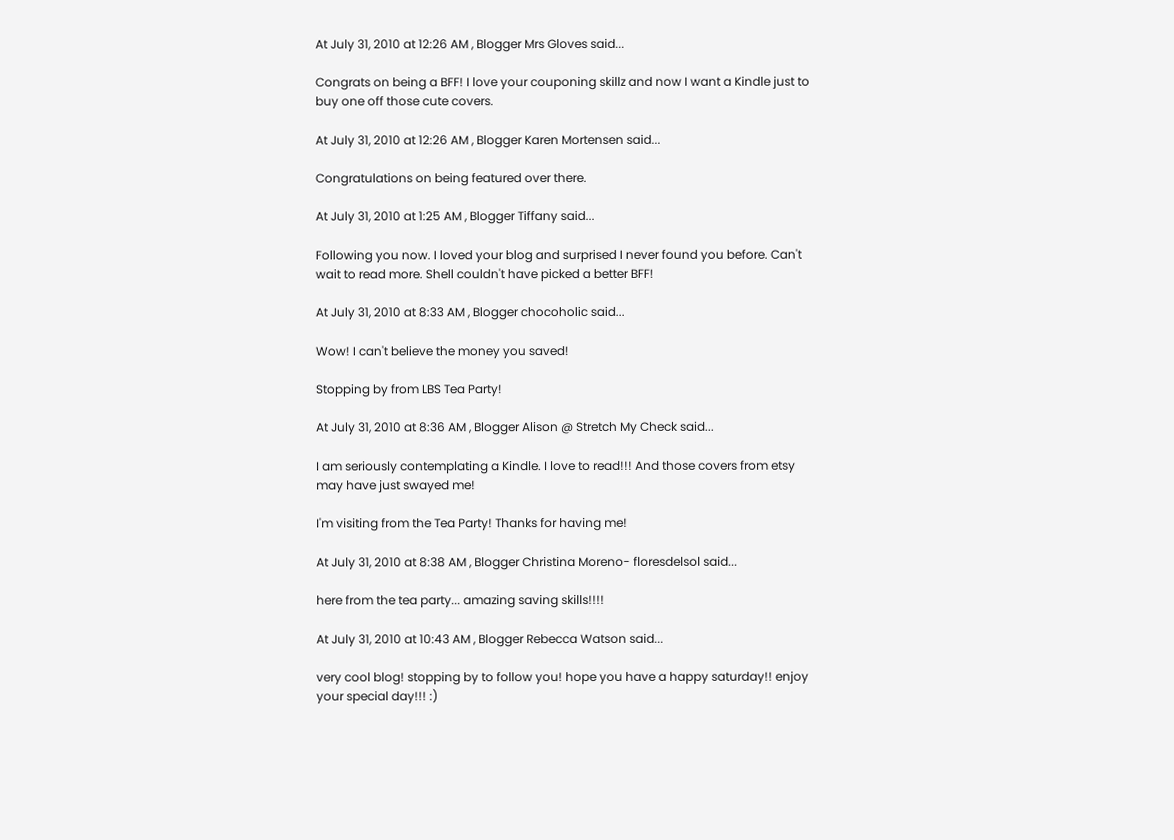At July 31, 2010 at 12:26 AM , Blogger Mrs Gloves said...

Congrats on being a BFF! I love your couponing skillz and now I want a Kindle just to buy one off those cute covers.

At July 31, 2010 at 12:26 AM , Blogger Karen Mortensen said...

Congratulations on being featured over there.

At July 31, 2010 at 1:25 AM , Blogger Tiffany said...

Following you now. I loved your blog and surprised I never found you before. Can't wait to read more. Shell couldn't have picked a better BFF!

At July 31, 2010 at 8:33 AM , Blogger chocoholic said...

Wow! I can't believe the money you saved!

Stopping by from LBS Tea Party!

At July 31, 2010 at 8:36 AM , Blogger Alison @ Stretch My Check said...

I am seriously contemplating a Kindle. I love to read!!! And those covers from etsy may have just swayed me!

I'm visiting from the Tea Party! Thanks for having me!

At July 31, 2010 at 8:38 AM , Blogger Christina Moreno- floresdelsol said...

here from the tea party... amazing saving skills!!!!

At July 31, 2010 at 10:43 AM , Blogger Rebecca Watson said...

very cool blog! stopping by to follow you! hope you have a happy saturday!! enjoy your special day!!! :)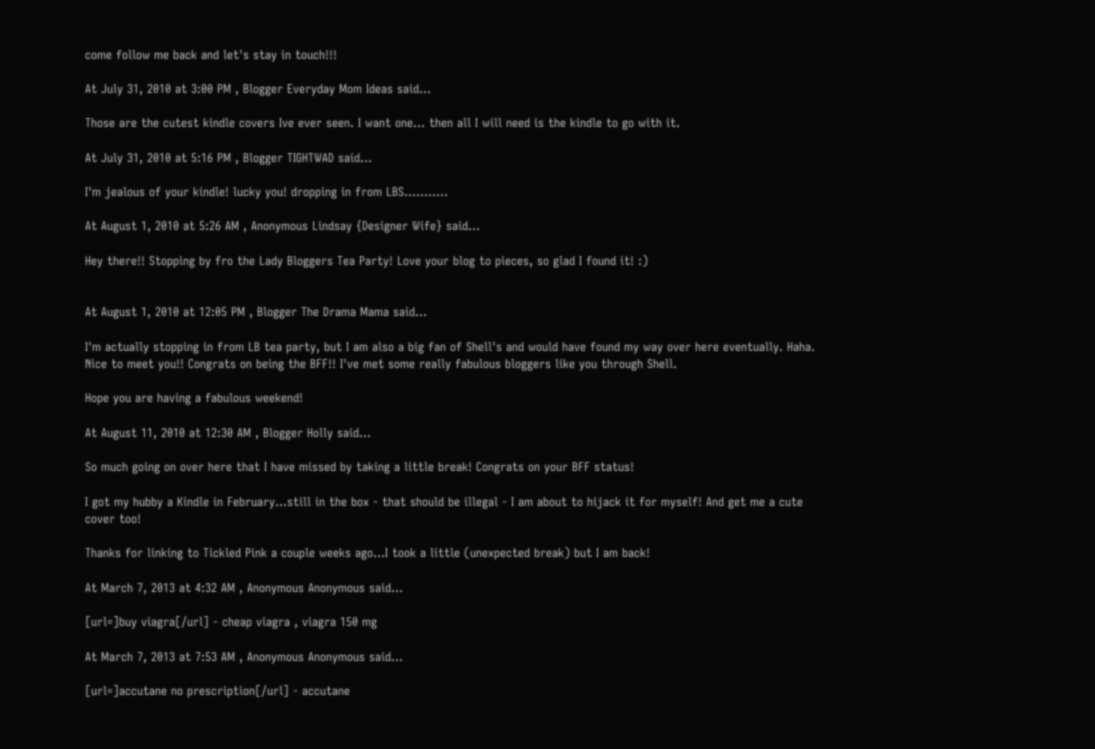come follow me back and let's stay in touch!!!

At July 31, 2010 at 3:00 PM , Blogger Everyday Mom Ideas said...

Those are the cutest kindle covers Ive ever seen. I want one... then all I will need is the kindle to go with it.

At July 31, 2010 at 5:16 PM , Blogger TIGHTWAD said...

I'm jealous of your kindle! lucky you! dropping in from LBS...........

At August 1, 2010 at 5:26 AM , Anonymous Lindsay {Designer Wife} said...

Hey there!! Stopping by fro the Lady Bloggers Tea Party! Love your blog to pieces, so glad I found it! :)


At August 1, 2010 at 12:05 PM , Blogger The Drama Mama said...

I'm actually stopping in from LB tea party, but I am also a big fan of Shell's and would have found my way over here eventually. Haha. Nice to meet you!! Congrats on being the BFF!! I've met some really fabulous bloggers like you through Shell.

Hope you are having a fabulous weekend!

At August 11, 2010 at 12:30 AM , Blogger Holly said...

So much going on over here that I have missed by taking a little break! Congrats on your BFF status!

I got my hubby a Kindle in February...still in the box - that should be illegal - I am about to hijack it for myself! And get me a cute cover too!

Thanks for linking to Tickled Pink a couple weeks ago...I took a little (unexpected break) but I am back!

At March 7, 2013 at 4:32 AM , Anonymous Anonymous said...

[url=]buy viagra[/url] - cheap viagra , viagra 150 mg

At March 7, 2013 at 7:53 AM , Anonymous Anonymous said...

[url=]accutane no prescription[/url] - accutane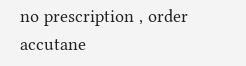no prescription , order accutane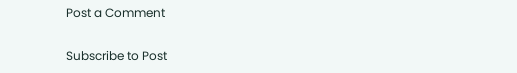Post a Comment

Subscribe to Post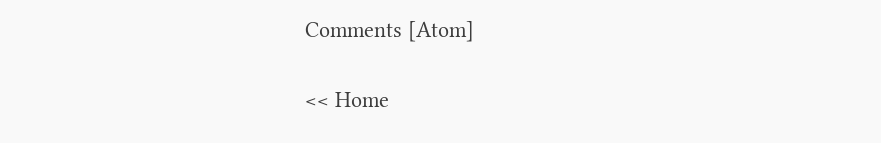Comments [Atom]

<< Home